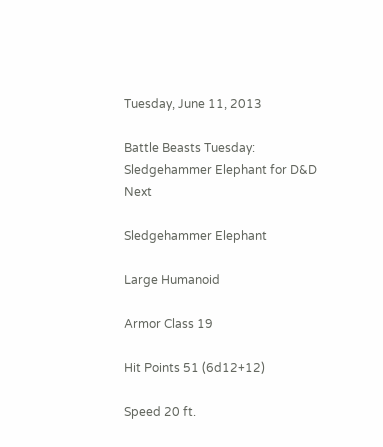Tuesday, June 11, 2013

Battle Beasts Tuesday: Sledgehammer Elephant for D&D Next

Sledgehammer Elephant

Large Humanoid

Armor Class 19

Hit Points 51 (6d12+12)

Speed 20 ft.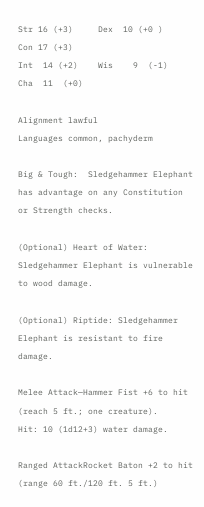Str 16 (+3)     Dex  10 (+0 )    Con 17 (+3)
Int  14 (+2)    Wis    9  (-1)     Cha  11  (+0)

Alignment lawful
Languages common, pachyderm

Big & Tough:  Sledgehammer Elephant has advantage on any Constitution or Strength checks.

(Optional) Heart of Water: Sledgehammer Elephant is vulnerable to wood damage.

(Optional) Riptide: Sledgehammer Elephant is resistant to fire damage.

Melee Attack—Hammer Fist +6 to hit (reach 5 ft.; one creature).
Hit: 10 (1d12+3) water damage.

Ranged AttackRocket Baton +2 to hit (range 60 ft./120 ft. 5 ft.)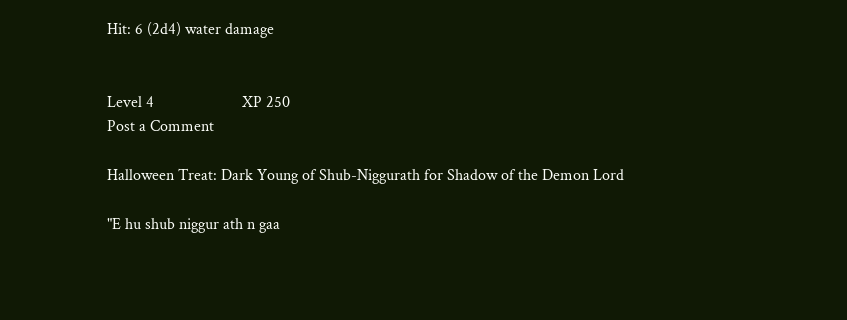Hit: 6 (2d4) water damage


Level 4                      XP 250
Post a Comment

Halloween Treat: Dark Young of Shub-Niggurath for Shadow of the Demon Lord

"E hu shub niggur ath n gaa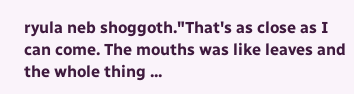ryula neb shoggoth."That's as close as I can come. The mouths was like leaves and the whole thing ...